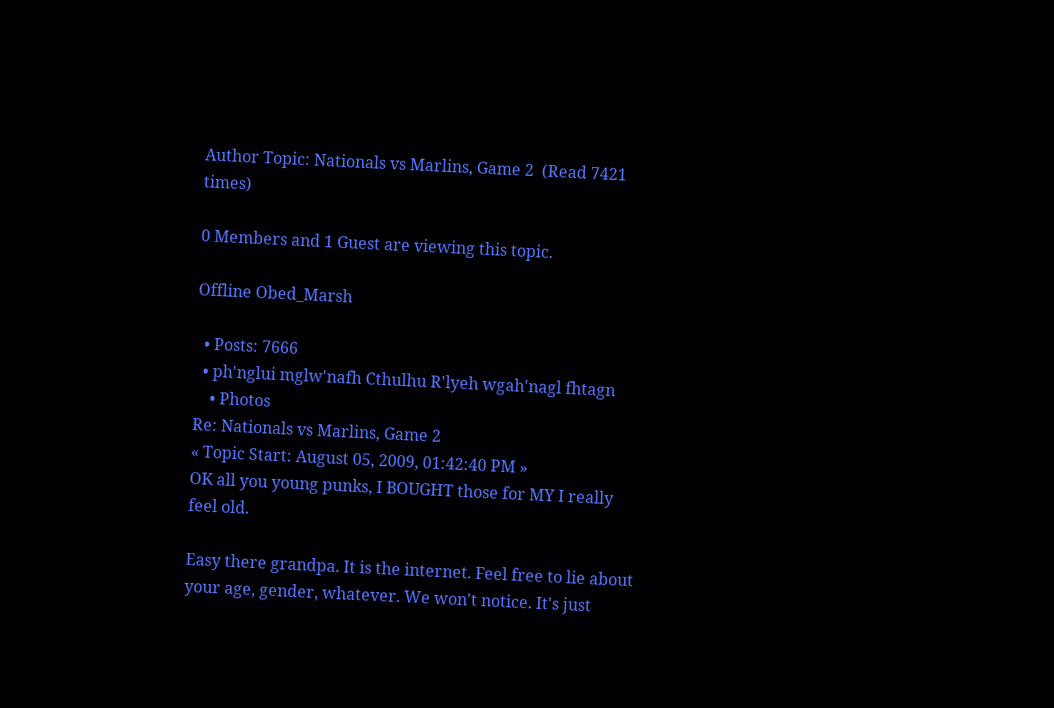Author Topic: Nationals vs Marlins, Game 2  (Read 7421 times)

0 Members and 1 Guest are viewing this topic.

Offline Obed_Marsh

  • Posts: 7666
  • ph'nglui mglw'nafh Cthulhu R'lyeh wgah'nagl fhtagn
    • Photos
Re: Nationals vs Marlins, Game 2
« Topic Start: August 05, 2009, 01:42:40 PM »
OK all you young punks, I BOUGHT those for MY I really feel old.

Easy there grandpa. It is the internet. Feel free to lie about your age, gender, whatever. We won't notice. It's just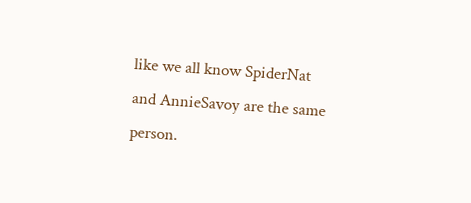like we all know SpiderNat and AnnieSavoy are the same person.